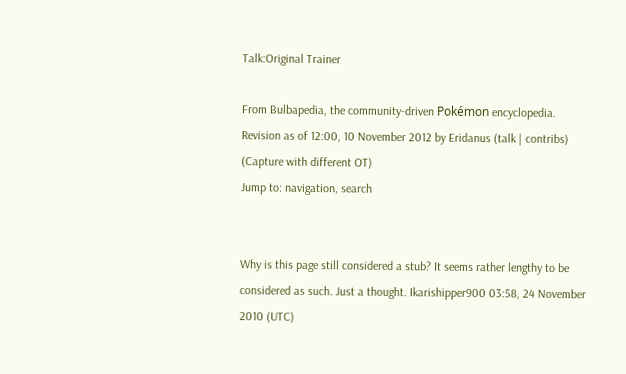Talk:Original Trainer

From Bulbapedia, the community-driven Pokémon encyclopedia.
Revision as of 12:00, 10 November 2012 by Eridanus (talk | contribs) (Capture with different OT)
Jump to: navigation, search


Why is this page still considered a stub? It seems rather lengthy to be considered as such. Just a thought. Ikarishipper900 03:58, 24 November 2010 (UTC)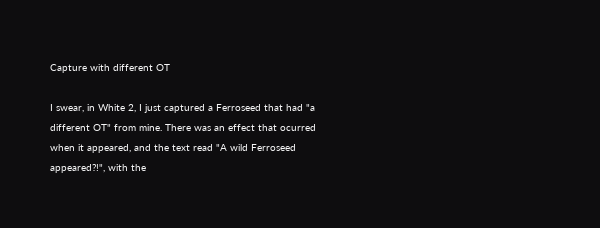Capture with different OT

I swear, in White 2, I just captured a Ferroseed that had "a different OT" from mine. There was an effect that ocurred when it appeared, and the text read "A wild Ferroseed appeared?!", with the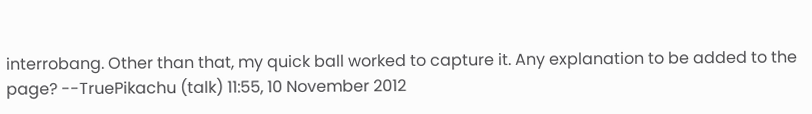interrobang. Other than that, my quick ball worked to capture it. Any explanation to be added to the page? --TruePikachu (talk) 11:55, 10 November 2012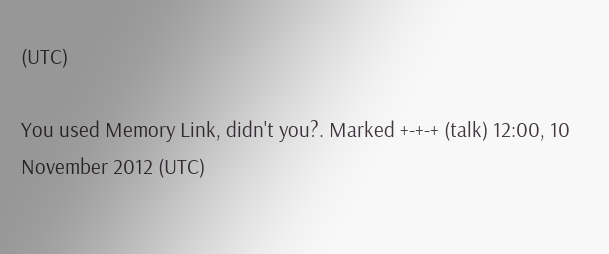(UTC)

You used Memory Link, didn't you?. Marked +-+-+ (talk) 12:00, 10 November 2012 (UTC)